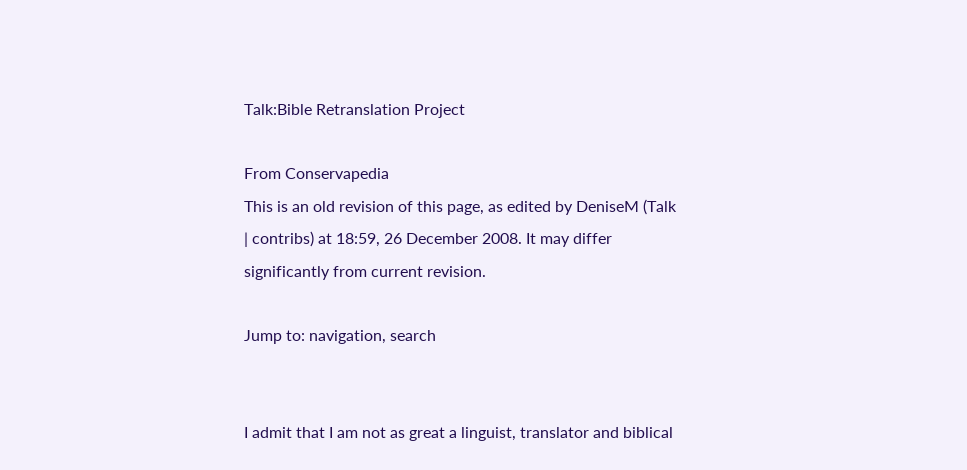Talk:Bible Retranslation Project

From Conservapedia
This is an old revision of this page, as edited by DeniseM (Talk | contribs) at 18:59, 26 December 2008. It may differ significantly from current revision.

Jump to: navigation, search


I admit that I am not as great a linguist, translator and biblical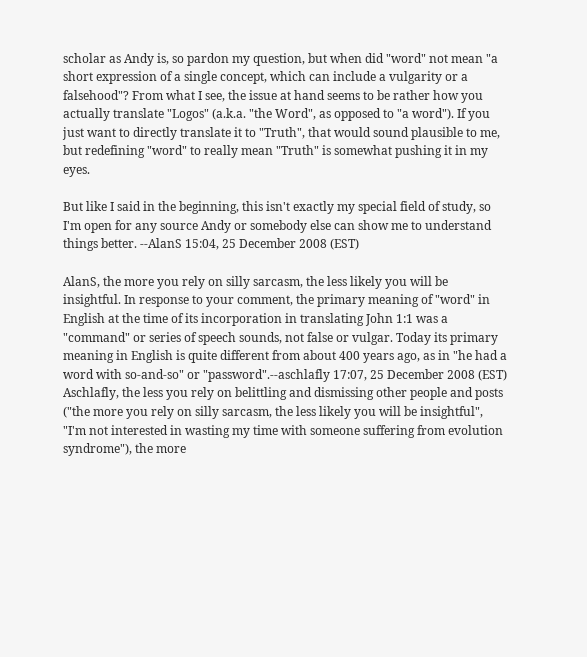scholar as Andy is, so pardon my question, but when did "word" not mean "a short expression of a single concept, which can include a vulgarity or a falsehood"? From what I see, the issue at hand seems to be rather how you actually translate "Logos" (a.k.a. "the Word", as opposed to "a word"). If you just want to directly translate it to "Truth", that would sound plausible to me, but redefining "word" to really mean "Truth" is somewhat pushing it in my eyes.

But like I said in the beginning, this isn't exactly my special field of study, so I'm open for any source Andy or somebody else can show me to understand things better. --AlanS 15:04, 25 December 2008 (EST)

AlanS, the more you rely on silly sarcasm, the less likely you will be insightful. In response to your comment, the primary meaning of "word" in English at the time of its incorporation in translating John 1:1 was a "command" or series of speech sounds, not false or vulgar. Today its primary meaning in English is quite different from about 400 years ago, as in "he had a word with so-and-so" or "password".--aschlafly 17:07, 25 December 2008 (EST)
Aschlafly, the less you rely on belittling and dismissing other people and posts ("the more you rely on silly sarcasm, the less likely you will be insightful", "I'm not interested in wasting my time with someone suffering from evolution syndrome"), the more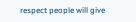respect people will give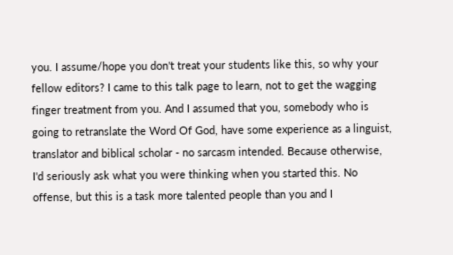you. I assume/hope you don't treat your students like this, so why your fellow editors? I came to this talk page to learn, not to get the wagging finger treatment from you. And I assumed that you, somebody who is going to retranslate the Word Of God, have some experience as a linguist, translator and biblical scholar - no sarcasm intended. Because otherwise, I'd seriously ask what you were thinking when you started this. No offense, but this is a task more talented people than you and I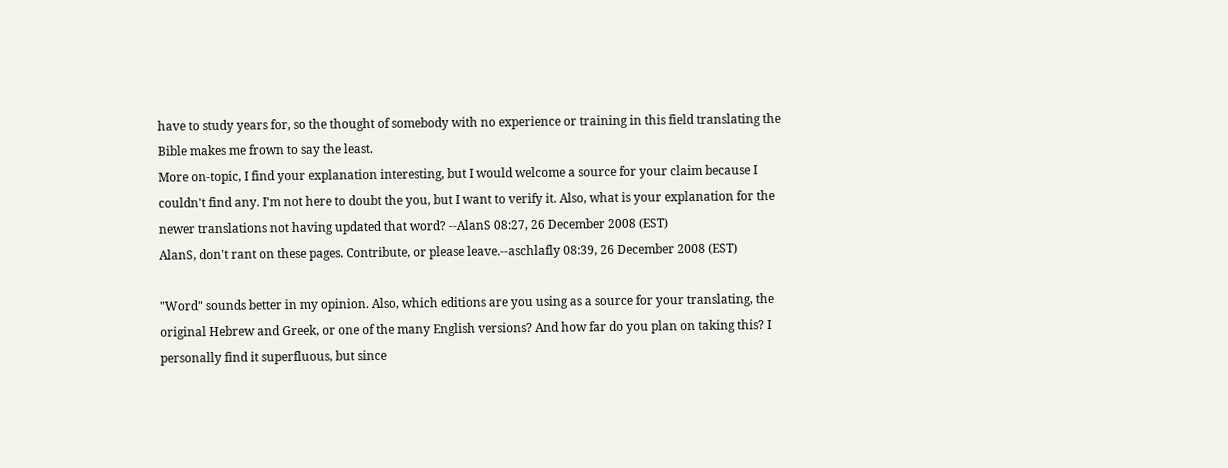have to study years for, so the thought of somebody with no experience or training in this field translating the Bible makes me frown to say the least.
More on-topic, I find your explanation interesting, but I would welcome a source for your claim because I couldn't find any. I'm not here to doubt the you, but I want to verify it. Also, what is your explanation for the newer translations not having updated that word? --AlanS 08:27, 26 December 2008 (EST)
AlanS, don't rant on these pages. Contribute, or please leave.--aschlafly 08:39, 26 December 2008 (EST)

"Word" sounds better in my opinion. Also, which editions are you using as a source for your translating, the original Hebrew and Greek, or one of the many English versions? And how far do you plan on taking this? I personally find it superfluous, but since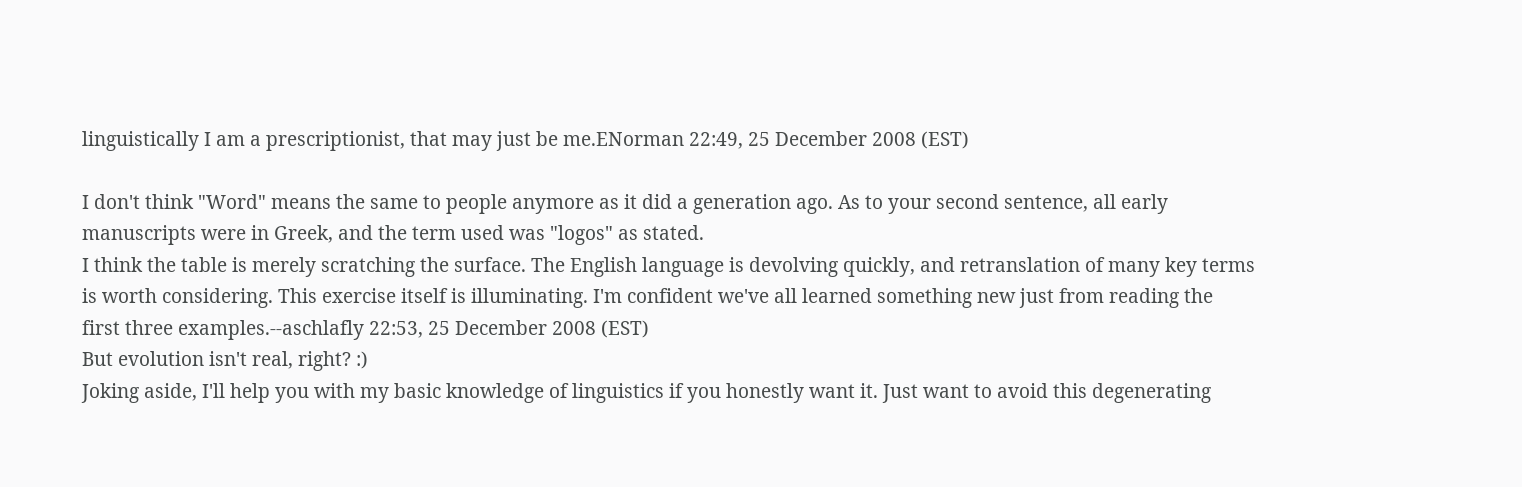linguistically I am a prescriptionist, that may just be me.ENorman 22:49, 25 December 2008 (EST)

I don't think "Word" means the same to people anymore as it did a generation ago. As to your second sentence, all early manuscripts were in Greek, and the term used was "logos" as stated.
I think the table is merely scratching the surface. The English language is devolving quickly, and retranslation of many key terms is worth considering. This exercise itself is illuminating. I'm confident we've all learned something new just from reading the first three examples.--aschlafly 22:53, 25 December 2008 (EST)
But evolution isn't real, right? :)
Joking aside, I'll help you with my basic knowledge of linguistics if you honestly want it. Just want to avoid this degenerating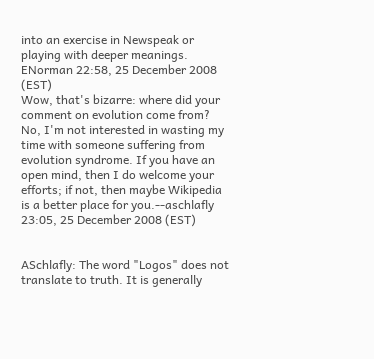into an exercise in Newspeak or playing with deeper meanings. ENorman 22:58, 25 December 2008 (EST)
Wow, that's bizarre: where did your comment on evolution come from? No, I'm not interested in wasting my time with someone suffering from evolution syndrome. If you have an open mind, then I do welcome your efforts; if not, then maybe Wikipedia is a better place for you.--aschlafly 23:05, 25 December 2008 (EST)


ASchlafly: The word "Logos" does not translate to truth. It is generally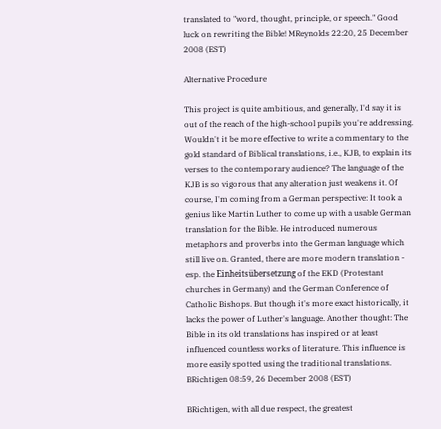translated to "word, thought, principle, or speech." Good luck on rewriting the Bible! MReynolds 22:20, 25 December 2008 (EST)

Alternative Procedure

This project is quite ambitious, and generally, I'd say it is out of the reach of the high-school pupils you're addressing. Wouldn't it be more effective to write a commentary to the gold standard of Biblical translations, i.e., KJB, to explain its verses to the contemporary audience? The language of the KJB is so vigorous that any alteration just weakens it. Of course, I'm coming from a German perspective: It took a genius like Martin Luther to come up with a usable German translation for the Bible. He introduced numerous metaphors and proverbs into the German language which still live on. Granted, there are more modern translation - esp. the Einheitsübersetzung of the EKD (Protestant churches in Germany) and the German Conference of Catholic Bishops. But though it's more exact historically, it lacks the power of Luther's language. Another thought: The Bible in its old translations has inspired or at least influenced countless works of literature. This influence is more easily spotted using the traditional translations. BRichtigen 08:59, 26 December 2008 (EST)

BRichtigen, with all due respect, the greatest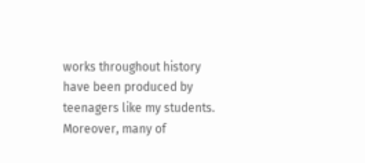works throughout history have been produced by teenagers like my students. Moreover, many of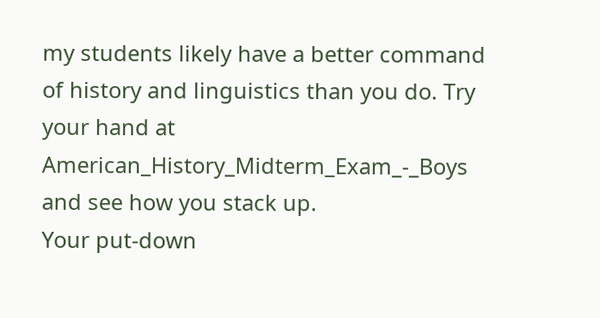my students likely have a better command of history and linguistics than you do. Try your hand at American_History_Midterm_Exam_-_Boys and see how you stack up.
Your put-down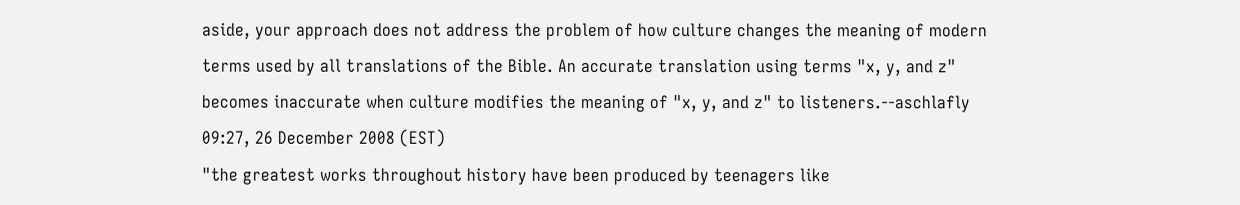aside, your approach does not address the problem of how culture changes the meaning of modern terms used by all translations of the Bible. An accurate translation using terms "x, y, and z" becomes inaccurate when culture modifies the meaning of "x, y, and z" to listeners.--aschlafly 09:27, 26 December 2008 (EST)
"the greatest works throughout history have been produced by teenagers like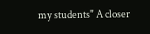my students" A closer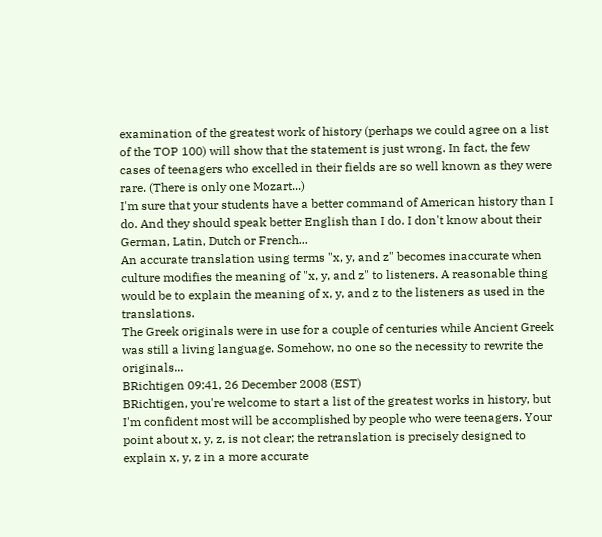examination of the greatest work of history (perhaps we could agree on a list of the TOP 100) will show that the statement is just wrong. In fact, the few cases of teenagers who excelled in their fields are so well known as they were rare. (There is only one Mozart...)
I'm sure that your students have a better command of American history than I do. And they should speak better English than I do. I don't know about their German, Latin, Dutch or French...
An accurate translation using terms "x, y, and z" becomes inaccurate when culture modifies the meaning of "x, y, and z" to listeners. A reasonable thing would be to explain the meaning of x, y, and z to the listeners as used in the translations.
The Greek originals were in use for a couple of centuries while Ancient Greek was still a living language. Somehow, no one so the necessity to rewrite the originals...
BRichtigen 09:41, 26 December 2008 (EST)
BRichtigen, you're welcome to start a list of the greatest works in history, but I'm confident most will be accomplished by people who were teenagers. Your point about x, y, z, is not clear; the retranslation is precisely designed to explain x, y, z in a more accurate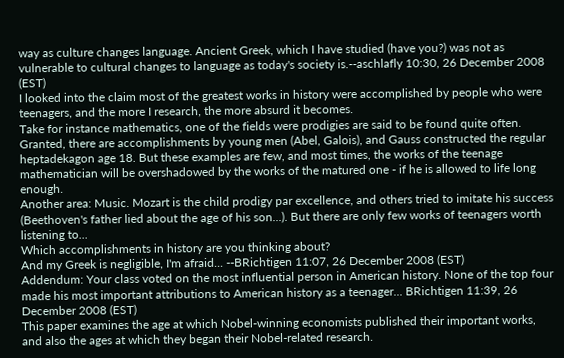way as culture changes language. Ancient Greek, which I have studied (have you?) was not as vulnerable to cultural changes to language as today's society is.--aschlafly 10:30, 26 December 2008 (EST)
I looked into the claim most of the greatest works in history were accomplished by people who were teenagers, and the more I research, the more absurd it becomes.
Take for instance mathematics, one of the fields were prodigies are said to be found quite often. Granted, there are accomplishments by young men (Abel, Galois), and Gauss constructed the regular heptadekagon age 18. But these examples are few, and most times, the works of the teenage mathematician will be overshadowed by the works of the matured one - if he is allowed to life long enough.
Another area: Music. Mozart is the child prodigy par excellence, and others tried to imitate his success (Beethoven's father lied about the age of his son...). But there are only few works of teenagers worth listening to...
Which accomplishments in history are you thinking about?
And my Greek is negligible, I'm afraid... --BRichtigen 11:07, 26 December 2008 (EST)
Addendum: Your class voted on the most influential person in American history. None of the top four made his most important attributions to American history as a teenager... BRichtigen 11:39, 26 December 2008 (EST)
This paper examines the age at which Nobel-winning economists published their important works, and also the ages at which they began their Nobel-related research.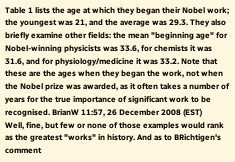Table 1 lists the age at which they began their Nobel work; the youngest was 21, and the average was 29.3. They also briefly examine other fields: the mean "beginning age" for Nobel-winning physicists was 33.6, for chemists it was 31.6, and for physiology/medicine it was 33.2. Note that these are the ages when they began the work, not when the Nobel prize was awarded, as it often takes a number of years for the true importance of significant work to be recognised. BrianW 11:57, 26 December 2008 (EST)
Well, fine, but few or none of those examples would rank as the greatest "works" in history. And as to BRichtigen's comment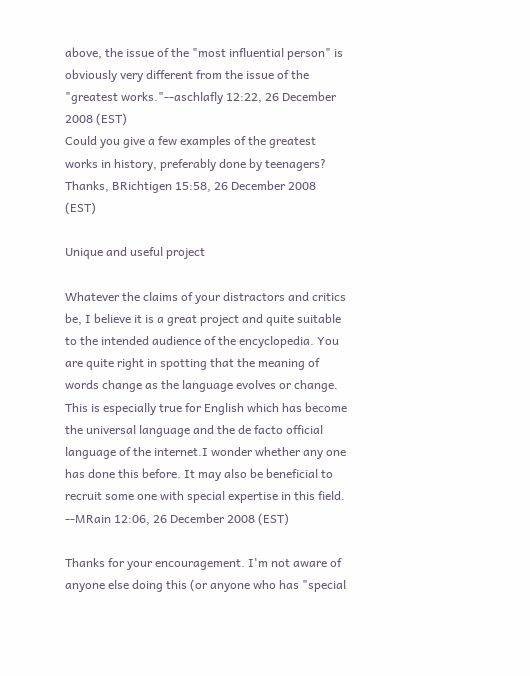above, the issue of the "most influential person" is obviously very different from the issue of the "greatest works."--aschlafly 12:22, 26 December 2008 (EST)
Could you give a few examples of the greatest works in history, preferably done by teenagers? Thanks, BRichtigen 15:58, 26 December 2008 (EST)

Unique and useful project

Whatever the claims of your distractors and critics be, I believe it is a great project and quite suitable to the intended audience of the encyclopedia. You are quite right in spotting that the meaning of words change as the language evolves or change. This is especially true for English which has become the universal language and the de facto official language of the internet.I wonder whether any one has done this before. It may also be beneficial to recruit some one with special expertise in this field. --MRain 12:06, 26 December 2008 (EST)

Thanks for your encouragement. I'm not aware of anyone else doing this (or anyone who has "special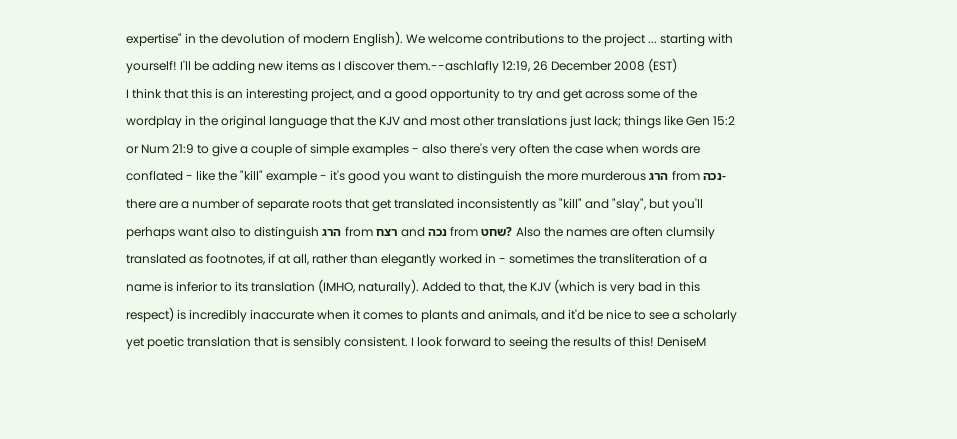expertise" in the devolution of modern English). We welcome contributions to the project ... starting with yourself! I'll be adding new items as I discover them.--aschlafly 12:19, 26 December 2008 (EST)
I think that this is an interesting project, and a good opportunity to try and get across some of the wordplay in the original language that the KJV and most other translations just lack; things like Gen 15:2 or Num 21:9 to give a couple of simple examples - also there's very often the case when words are conflated - like the "kill" example - it's good you want to distinguish the more murderous הרג from נכה- there are a number of separate roots that get translated inconsistently as "kill" and "slay", but you'll perhaps want also to distinguish הרג from רצח and נכה from שחט? Also the names are often clumsily translated as footnotes, if at all, rather than elegantly worked in - sometimes the transliteration of a name is inferior to its translation (IMHO, naturally). Added to that, the KJV (which is very bad in this respect) is incredibly inaccurate when it comes to plants and animals, and it'd be nice to see a scholarly yet poetic translation that is sensibly consistent. I look forward to seeing the results of this! DeniseM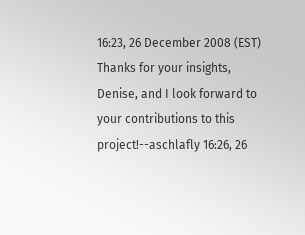16:23, 26 December 2008 (EST)
Thanks for your insights, Denise, and I look forward to your contributions to this project!--aschlafly 16:26, 26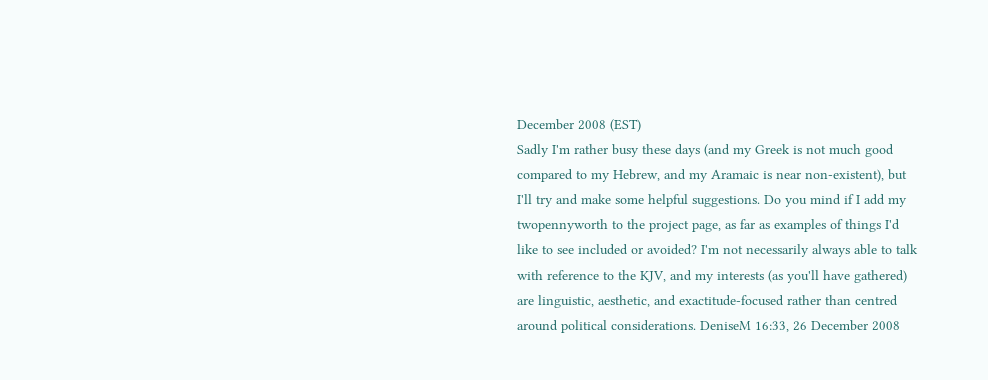December 2008 (EST)
Sadly I'm rather busy these days (and my Greek is not much good compared to my Hebrew, and my Aramaic is near non-existent), but I'll try and make some helpful suggestions. Do you mind if I add my twopennyworth to the project page, as far as examples of things I'd like to see included or avoided? I'm not necessarily always able to talk with reference to the KJV, and my interests (as you'll have gathered) are linguistic, aesthetic, and exactitude-focused rather than centred around political considerations. DeniseM 16:33, 26 December 2008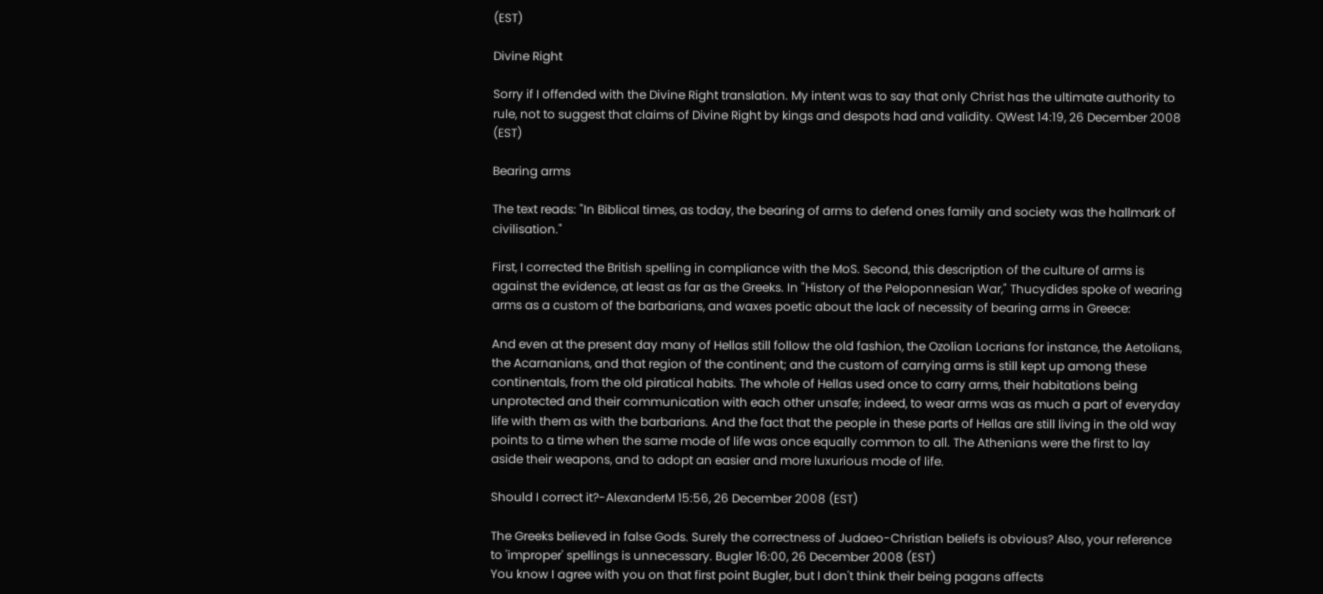(EST)

Divine Right

Sorry if I offended with the Divine Right translation. My intent was to say that only Christ has the ultimate authority to rule, not to suggest that claims of Divine Right by kings and despots had and validity. QWest 14:19, 26 December 2008 (EST)

Bearing arms

The text reads: "In Biblical times, as today, the bearing of arms to defend ones family and society was the hallmark of civilisation."

First, I corrected the British spelling in compliance with the MoS. Second, this description of the culture of arms is against the evidence, at least as far as the Greeks. In "History of the Peloponnesian War," Thucydides spoke of wearing arms as a custom of the barbarians, and waxes poetic about the lack of necessity of bearing arms in Greece:

And even at the present day many of Hellas still follow the old fashion, the Ozolian Locrians for instance, the Aetolians, the Acarnanians, and that region of the continent; and the custom of carrying arms is still kept up among these continentals, from the old piratical habits. The whole of Hellas used once to carry arms, their habitations being unprotected and their communication with each other unsafe; indeed, to wear arms was as much a part of everyday life with them as with the barbarians. And the fact that the people in these parts of Hellas are still living in the old way points to a time when the same mode of life was once equally common to all. The Athenians were the first to lay aside their weapons, and to adopt an easier and more luxurious mode of life.

Should I correct it?-AlexanderM 15:56, 26 December 2008 (EST)

The Greeks believed in false Gods. Surely the correctness of Judaeo-Christian beliefs is obvious? Also, your reference to 'improper' spellings is unnecessary. Bugler 16:00, 26 December 2008 (EST)
You know I agree with you on that first point Bugler, but I don't think their being pagans affects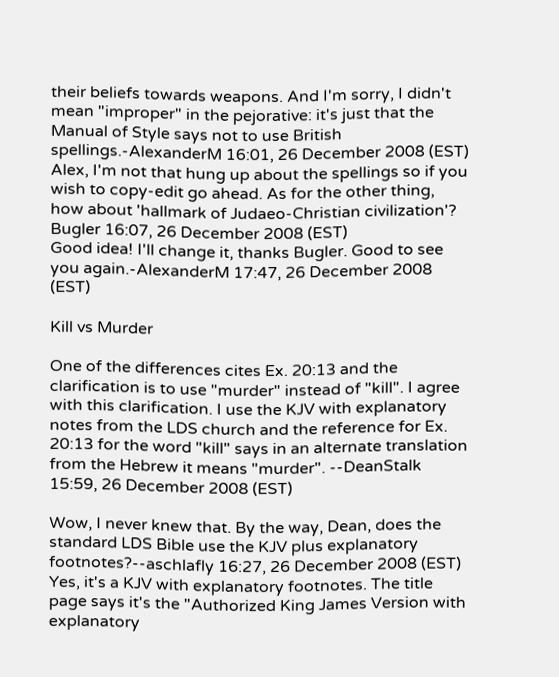their beliefs towards weapons. And I'm sorry, I didn't mean "improper" in the pejorative: it's just that the Manual of Style says not to use British spellings.-AlexanderM 16:01, 26 December 2008 (EST)
Alex, I'm not that hung up about the spellings so if you wish to copy-edit go ahead. As for the other thing, how about 'hallmark of Judaeo-Christian civilization'? Bugler 16:07, 26 December 2008 (EST)
Good idea! I'll change it, thanks Bugler. Good to see you again.-AlexanderM 17:47, 26 December 2008 (EST)

Kill vs Murder

One of the differences cites Ex. 20:13 and the clarification is to use "murder" instead of "kill". I agree with this clarification. I use the KJV with explanatory notes from the LDS church and the reference for Ex. 20:13 for the word "kill" says in an alternate translation from the Hebrew it means "murder". --DeanStalk 15:59, 26 December 2008 (EST)

Wow, I never knew that. By the way, Dean, does the standard LDS Bible use the KJV plus explanatory footnotes?--aschlafly 16:27, 26 December 2008 (EST)
Yes, it's a KJV with explanatory footnotes. The title page says it's the "Authorized King James Version with explanatory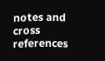notes and cross references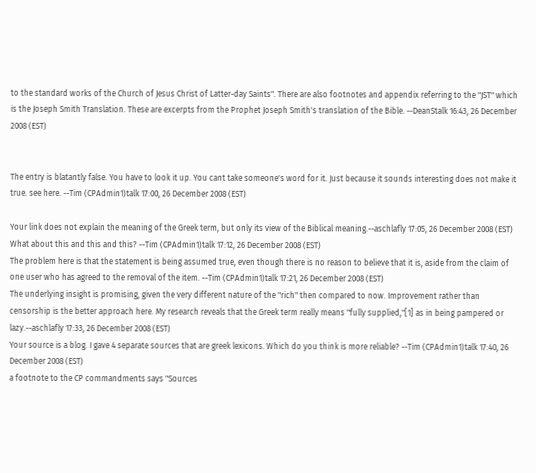to the standard works of the Church of Jesus Christ of Latter-day Saints". There are also footnotes and appendix referring to the "JST" which is the Joseph Smith Translation. These are excerpts from the Prophet Joseph Smith's translation of the Bible. --DeanStalk 16:43, 26 December 2008 (EST)


The entry is blatantly false. You have to look it up. You cant take someone's word for it. Just because it sounds interesting does not make it true. see here. --Tim (CPAdmin1)talk 17:00, 26 December 2008 (EST)

Your link does not explain the meaning of the Greek term, but only its view of the Biblical meaning.--aschlafly 17:05, 26 December 2008 (EST)
What about this and this and this? --Tim (CPAdmin1)talk 17:12, 26 December 2008 (EST)
The problem here is that the statement is being assumed true, even though there is no reason to believe that it is, aside from the claim of one user who has agreed to the removal of the item. --Tim (CPAdmin1)talk 17:21, 26 December 2008 (EST)
The underlying insight is promising, given the very different nature of the "rich" then compared to now. Improvement rather than censorship is the better approach here. My research reveals that the Greek term really means "fully supplied,"[1] as in being pampered or lazy.--aschlafly 17:33, 26 December 2008 (EST)
Your source is a blog. I gave 4 separate sources that are greek lexicons. Which do you think is more reliable? --Tim (CPAdmin1)talk 17:40, 26 December 2008 (EST)
a footnote to the CP commandments says "Sources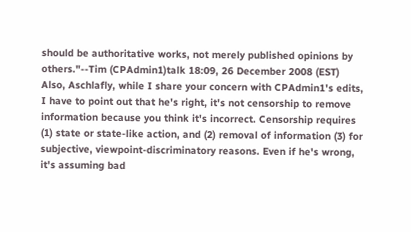should be authoritative works, not merely published opinions by others."--Tim (CPAdmin1)talk 18:09, 26 December 2008 (EST)
Also, Aschlafly, while I share your concern with CPAdmin1's edits, I have to point out that he's right, it's not censorship to remove information because you think it's incorrect. Censorship requires (1) state or state-like action, and (2) removal of information (3) for subjective, viewpoint-discriminatory reasons. Even if he's wrong, it's assuming bad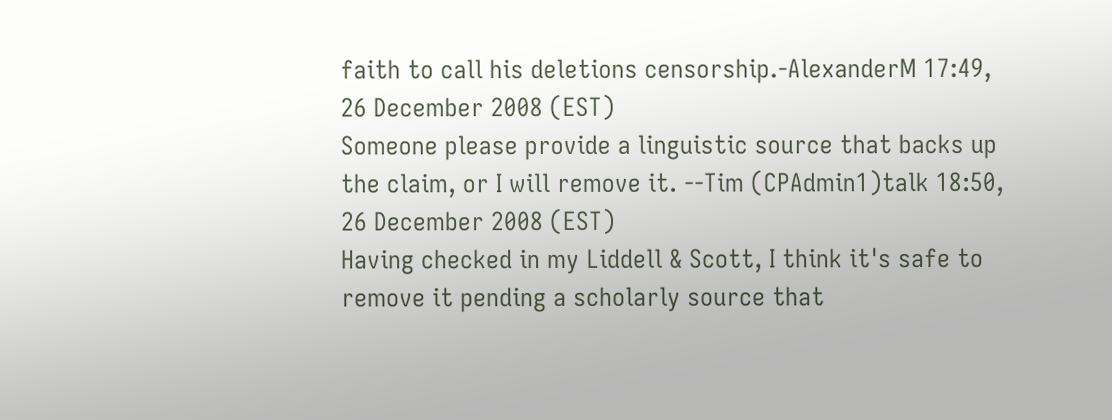faith to call his deletions censorship.-AlexanderM 17:49, 26 December 2008 (EST)
Someone please provide a linguistic source that backs up the claim, or I will remove it. --Tim (CPAdmin1)talk 18:50, 26 December 2008 (EST)
Having checked in my Liddell & Scott, I think it's safe to remove it pending a scholarly source that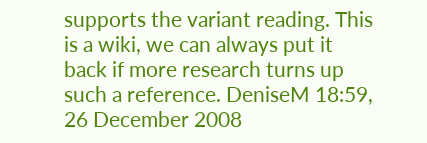supports the variant reading. This is a wiki, we can always put it back if more research turns up such a reference. DeniseM 18:59, 26 December 2008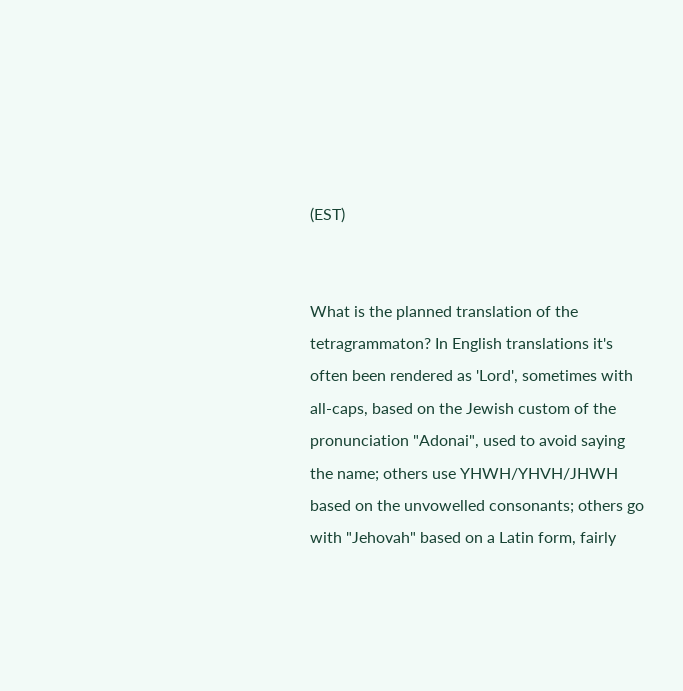(EST)


What is the planned translation of the tetragrammaton? In English translations it's often been rendered as 'Lord', sometimes with all-caps, based on the Jewish custom of the pronunciation "Adonai", used to avoid saying the name; others use YHWH/YHVH/JHWH based on the unvowelled consonants; others go with "Jehovah" based on a Latin form, fairly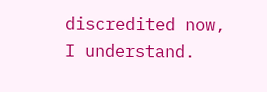discredited now, I understand.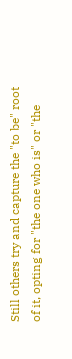Still others try and capture the "to be" root of it, opting for "the one who is" or "the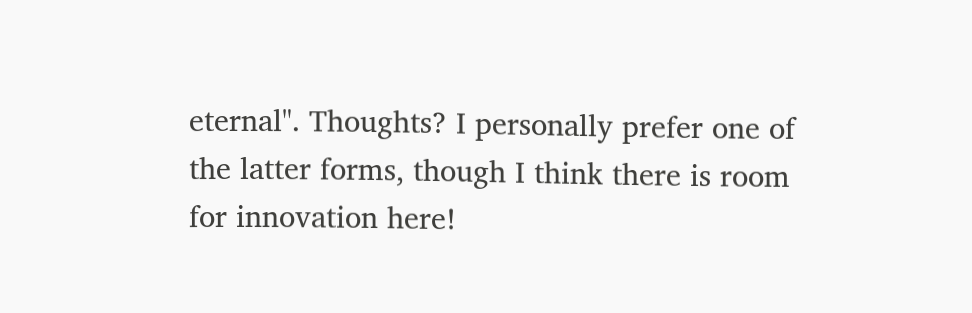eternal". Thoughts? I personally prefer one of the latter forms, though I think there is room for innovation here!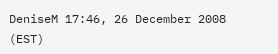DeniseM 17:46, 26 December 2008 (EST)